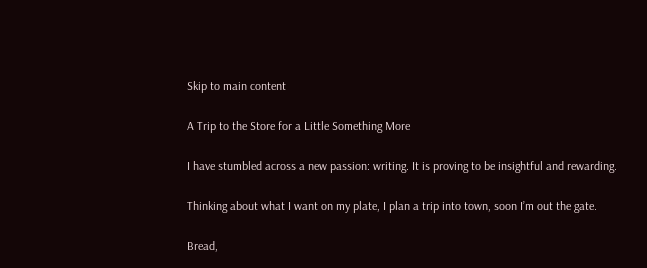Skip to main content

A Trip to the Store for a Little Something More

I have stumbled across a new passion: writing. It is proving to be insightful and rewarding.

Thinking about what I want on my plate, I plan a trip into town, soon I’m out the gate.

Bread,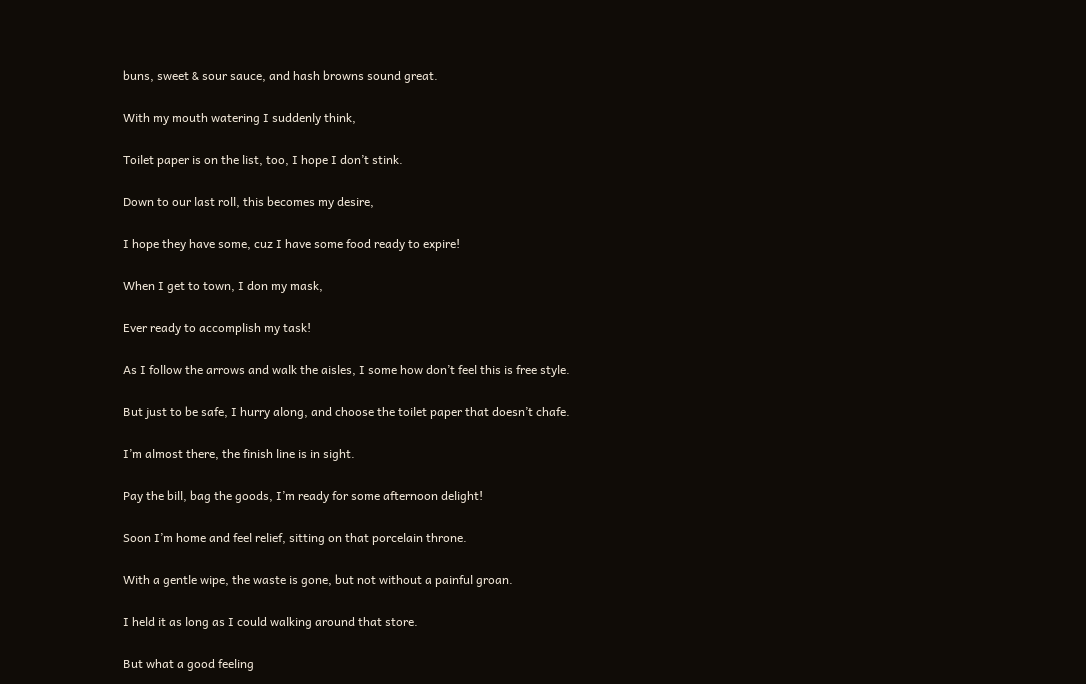buns, sweet & sour sauce, and hash browns sound great.

With my mouth watering I suddenly think,

Toilet paper is on the list, too, I hope I don’t stink.

Down to our last roll, this becomes my desire,

I hope they have some, cuz I have some food ready to expire!

When I get to town, I don my mask,

Ever ready to accomplish my task!

As I follow the arrows and walk the aisles, I some how don’t feel this is free style.

But just to be safe, I hurry along, and choose the toilet paper that doesn’t chafe.

I’m almost there, the finish line is in sight.

Pay the bill, bag the goods, I’m ready for some afternoon delight!

Soon I’m home and feel relief, sitting on that porcelain throne.

With a gentle wipe, the waste is gone, but not without a painful groan.

I held it as long as I could walking around that store.

But what a good feeling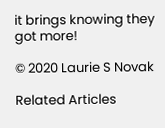it brings knowing they got more!

© 2020 Laurie S Novak

Related Articles